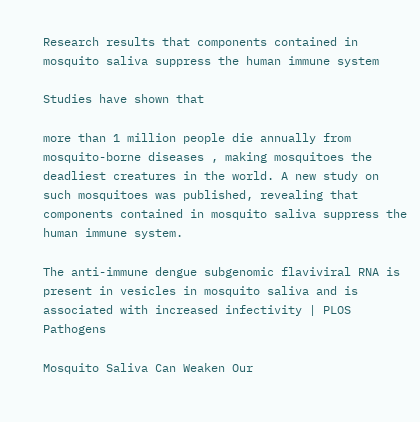Research results that components contained in mosquito saliva suppress the human immune system

Studies have shown that

more than 1 million people die annually from mosquito-borne diseases , making mosquitoes the deadliest creatures in the world. A new study on such mosquitoes was published, revealing that components contained in mosquito saliva suppress the human immune system.

The anti-immune dengue subgenomic flaviviral RNA is present in vesicles in mosquito saliva and is associated with increased infectivity | PLOS Pathogens

Mosquito Saliva Can Weaken Our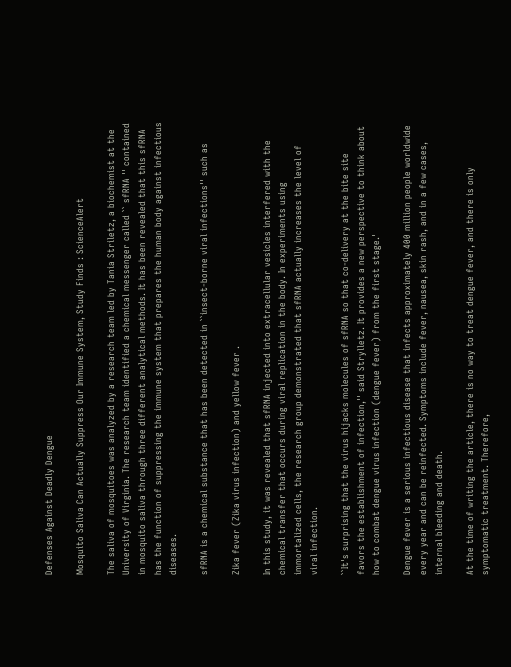Defenses Against Deadly Dengue

Mosquito Saliva Can Actually Suppress Our Immune System, Study Finds : ScienceAlert

The saliva of mosquitoes was analyzed by a research team led by Tania Striletz, a biochemist at the University of Virginia. The research team identified a chemical messenger called `` sfRNA '' contained in mosquito saliva through three different analytical methods. It has been revealed that this sfRNA has the function of suppressing the immune system that prepares the human body against infectious diseases.

sfRNA is a chemical substance that has been detected in ``insect-borne viral infections'' such as

Zika fever (Zika virus infection) and yellow fever .

In this study, it was revealed that sfRNA injected into extracellular vesicles interfered with the chemical transfer that occurs during viral replication in the body. In experiments using immortalized cells, the research group demonstrated that sfRNA actually increases the level of viral infection.

``It's surprising that the virus hijacks molecules of sfRNA so that co-delivery at the bite site favors the establishment of infection,'' said Strylletz. It provides a new perspective to think about how to combat dengue virus infection (dengue fever) from the first stage.'

Dengue fever is a serious infectious disease that infects approximately 400 million people worldwide every year and can be reinfected. Symptoms include fever, nausea, skin rash, and in a few cases, internal bleeding and death.

At the time of writing the article, there is no way to treat dengue fever, and there is only symptomatic treatment. Therefore,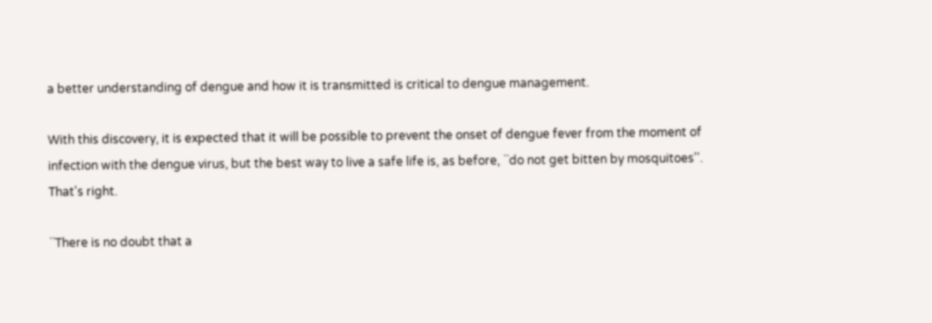a better understanding of dengue and how it is transmitted is critical to dengue management.

With this discovery, it is expected that it will be possible to prevent the onset of dengue fever from the moment of infection with the dengue virus, but the best way to live a safe life is, as before, ``do not get bitten by mosquitoes''. That's right.

``There is no doubt that a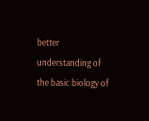better understanding of the basic biology of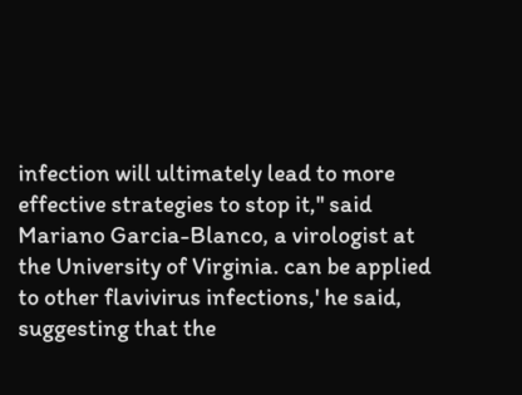infection will ultimately lead to more effective strategies to stop it,'' said Mariano Garcia-Blanco, a virologist at the University of Virginia. can be applied to other flavivirus infections,' he said, suggesting that the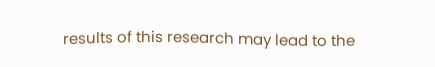results of this research may lead to the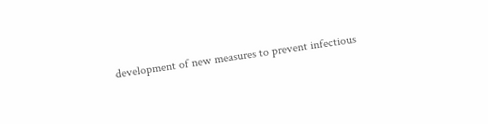development of new measures to prevent infectious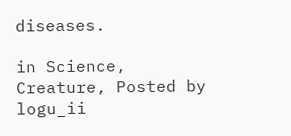diseases.

in Science,   Creature, Posted by logu_ii